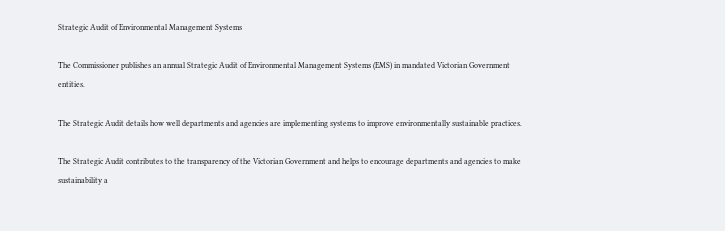Strategic Audit of Environmental Management Systems

The Commissioner publishes an annual Strategic Audit of Environmental Management Systems (EMS) in mandated Victorian Government entities.

The Strategic Audit details how well departments and agencies are implementing systems to improve environmentally sustainable practices.

The Strategic Audit contributes to the transparency of the Victorian Government and helps to encourage departments and agencies to make sustainability a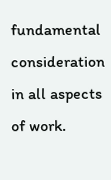fundamental consideration in all aspects of work.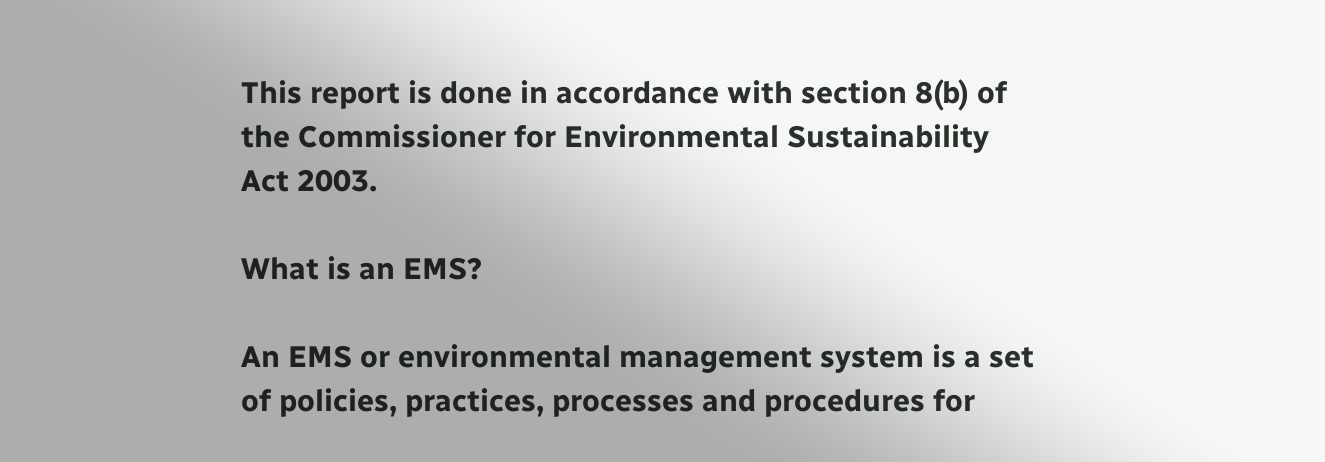This report is done in accordance with section 8(b) of the Commissioner for Environmental Sustainability Act 2003.

What is an EMS?

An EMS or environmental management system is a set of policies, practices, processes and procedures for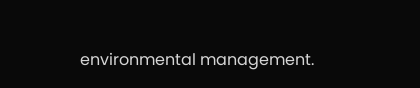environmental management.